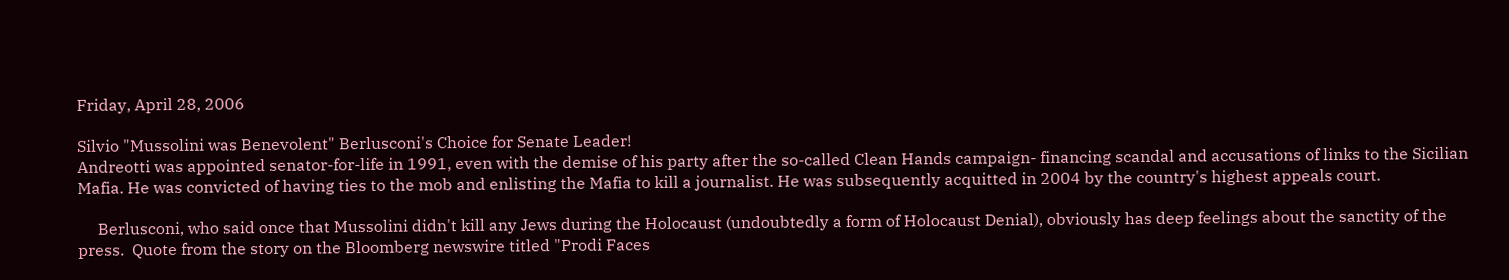Friday, April 28, 2006

Silvio "Mussolini was Benevolent" Berlusconi's Choice for Senate Leader!
Andreotti was appointed senator-for-life in 1991, even with the demise of his party after the so-called Clean Hands campaign- financing scandal and accusations of links to the Sicilian Mafia. He was convicted of having ties to the mob and enlisting the Mafia to kill a journalist. He was subsequently acquitted in 2004 by the country's highest appeals court.

     Berlusconi, who said once that Mussolini didn't kill any Jews during the Holocaust (undoubtedly a form of Holocaust Denial), obviously has deep feelings about the sanctity of the press.  Quote from the story on the Bloomberg newswire titled "Prodi Faces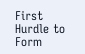First Hurdle to Form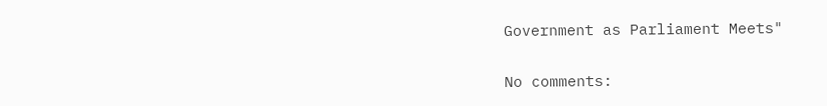Government as Parliament Meets"

No comments: